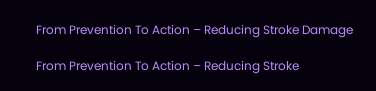From Prevention To Action – Reducing Stroke Damage

From Prevention To Action – Reducing Stroke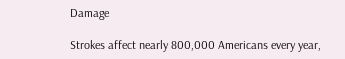Damage

Strokes affect nearly 800,000 Americans every year,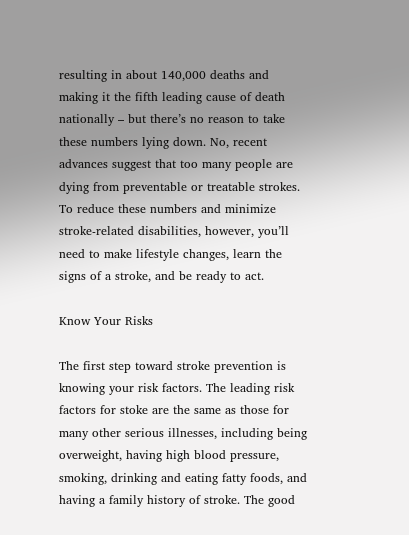resulting in about 140,000 deaths and making it the fifth leading cause of death nationally – but there’s no reason to take these numbers lying down. No, recent advances suggest that too many people are dying from preventable or treatable strokes. To reduce these numbers and minimize stroke-related disabilities, however, you’ll need to make lifestyle changes, learn the signs of a stroke, and be ready to act.

Know Your Risks

The first step toward stroke prevention is knowing your risk factors. The leading risk factors for stoke are the same as those for many other serious illnesses, including being overweight, having high blood pressure, smoking, drinking and eating fatty foods, and having a family history of stroke. The good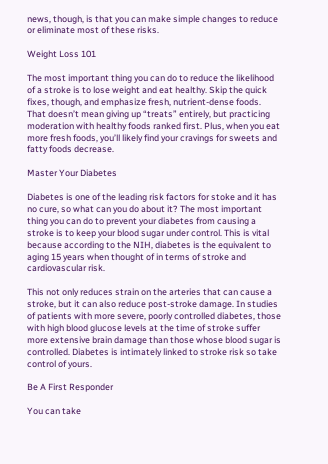news, though, is that you can make simple changes to reduce or eliminate most of these risks.

Weight Loss 101

The most important thing you can do to reduce the likelihood of a stroke is to lose weight and eat healthy. Skip the quick fixes, though, and emphasize fresh, nutrient-dense foods. That doesn’t mean giving up “treats” entirely, but practicing moderation with healthy foods ranked first. Plus, when you eat more fresh foods, you’ll likely find your cravings for sweets and fatty foods decrease.

Master Your Diabetes

Diabetes is one of the leading risk factors for stoke and it has no cure, so what can you do about it? The most important thing you can do to prevent your diabetes from causing a stroke is to keep your blood sugar under control. This is vital because according to the NIH, diabetes is the equivalent to aging 15 years when thought of in terms of stroke and cardiovascular risk.

This not only reduces strain on the arteries that can cause a stroke, but it can also reduce post-stroke damage. In studies of patients with more severe, poorly controlled diabetes, those with high blood glucose levels at the time of stroke suffer more extensive brain damage than those whose blood sugar is controlled. Diabetes is intimately linked to stroke risk so take control of yours.

Be A First Responder

You can take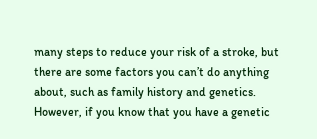many steps to reduce your risk of a stroke, but there are some factors you can’t do anything about, such as family history and genetics. However, if you know that you have a genetic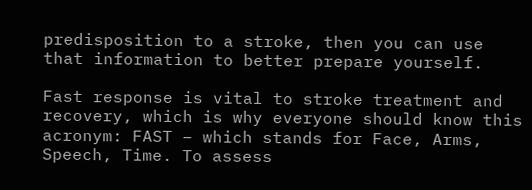predisposition to a stroke, then you can use that information to better prepare yourself.

Fast response is vital to stroke treatment and recovery, which is why everyone should know this acronym: FAST – which stands for Face, Arms, Speech, Time. To assess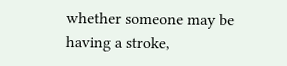whether someone may be having a stroke,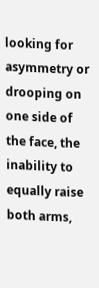looking for asymmetry or drooping on one side of the face, the inability to equally raise both arms,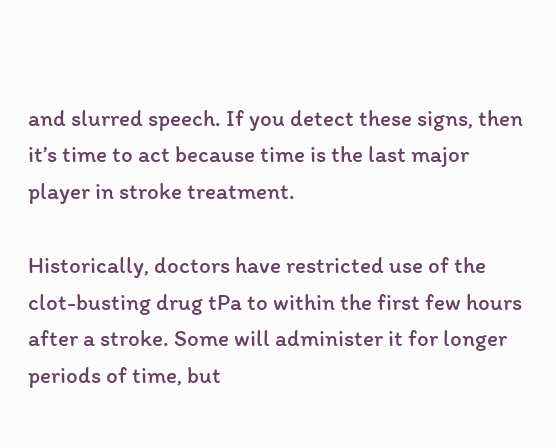and slurred speech. If you detect these signs, then it’s time to act because time is the last major player in stroke treatment.

Historically, doctors have restricted use of the clot-busting drug tPa to within the first few hours after a stroke. Some will administer it for longer periods of time, but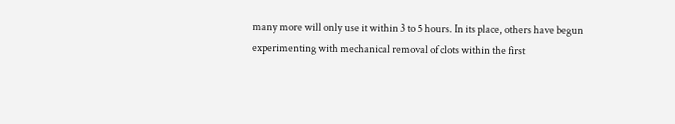many more will only use it within 3 to 5 hours. In its place, others have begun experimenting with mechanical removal of clots within the first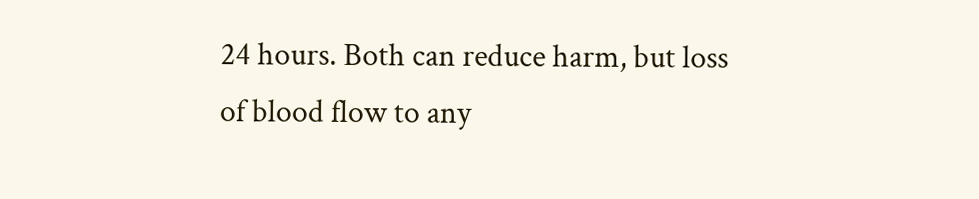24 hours. Both can reduce harm, but loss of blood flow to any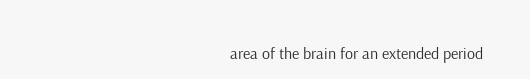area of the brain for an extended period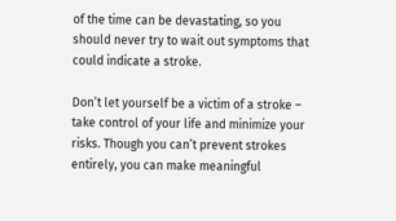of the time can be devastating, so you should never try to wait out symptoms that could indicate a stroke.

Don’t let yourself be a victim of a stroke – take control of your life and minimize your risks. Though you can’t prevent strokes entirely, you can make meaningful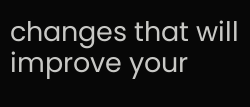changes that will improve your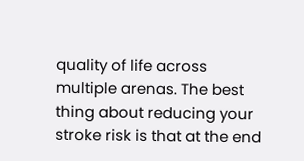quality of life across multiple arenas. The best thing about reducing your stroke risk is that at the end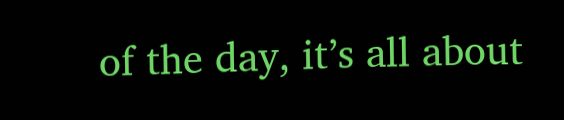of the day, it’s all about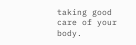taking good care of your body.